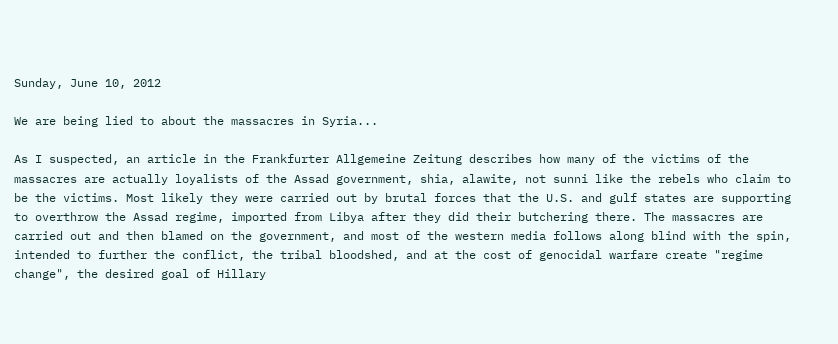Sunday, June 10, 2012

We are being lied to about the massacres in Syria...

As I suspected, an article in the Frankfurter Allgemeine Zeitung describes how many of the victims of the massacres are actually loyalists of the Assad government, shia, alawite, not sunni like the rebels who claim to be the victims. Most likely they were carried out by brutal forces that the U.S. and gulf states are supporting to overthrow the Assad regime, imported from Libya after they did their butchering there. The massacres are carried out and then blamed on the government, and most of the western media follows along blind with the spin, intended to further the conflict, the tribal bloodshed, and at the cost of genocidal warfare create "regime change", the desired goal of Hillary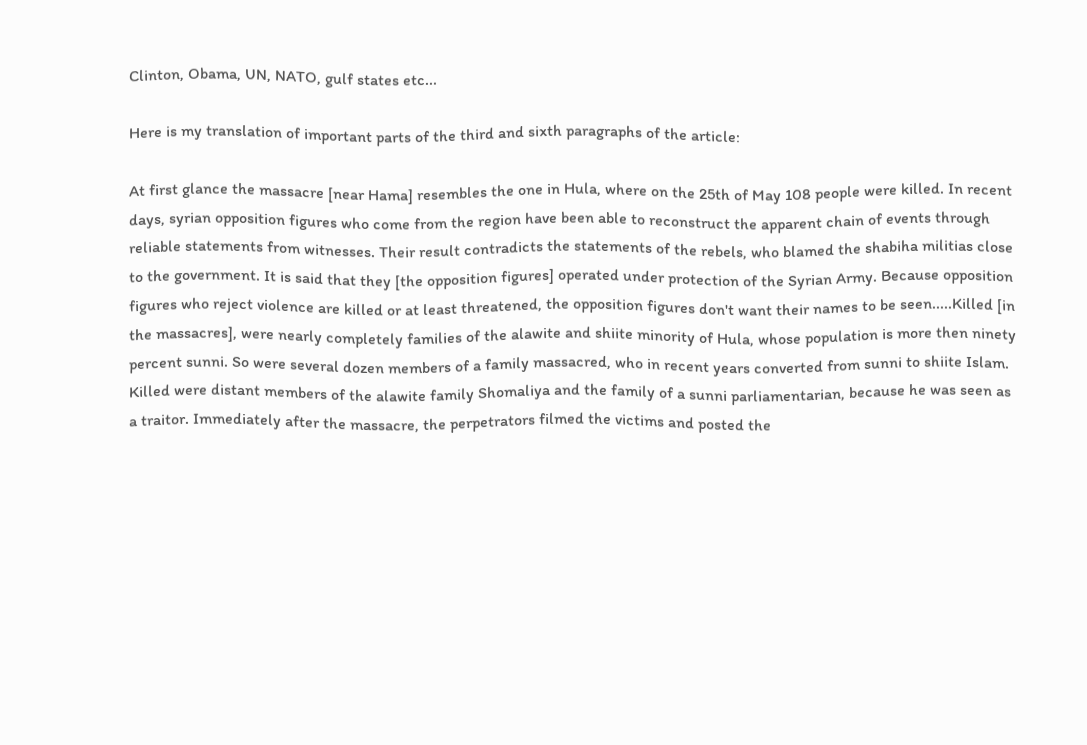Clinton, Obama, UN, NATO, gulf states etc...

Here is my translation of important parts of the third and sixth paragraphs of the article:

At first glance the massacre [near Hama] resembles the one in Hula, where on the 25th of May 108 people were killed. In recent days, syrian opposition figures who come from the region have been able to reconstruct the apparent chain of events through reliable statements from witnesses. Their result contradicts the statements of the rebels, who blamed the shabiha militias close to the government. It is said that they [the opposition figures] operated under protection of the Syrian Army. Because opposition figures who reject violence are killed or at least threatened, the opposition figures don't want their names to be seen.....Killed [in the massacres], were nearly completely families of the alawite and shiite minority of Hula, whose population is more then ninety percent sunni. So were several dozen members of a family massacred, who in recent years converted from sunni to shiite Islam. Killed were distant members of the alawite family Shomaliya and the family of a sunni parliamentarian, because he was seen as a traitor. Immediately after the massacre, the perpetrators filmed the victims and posted the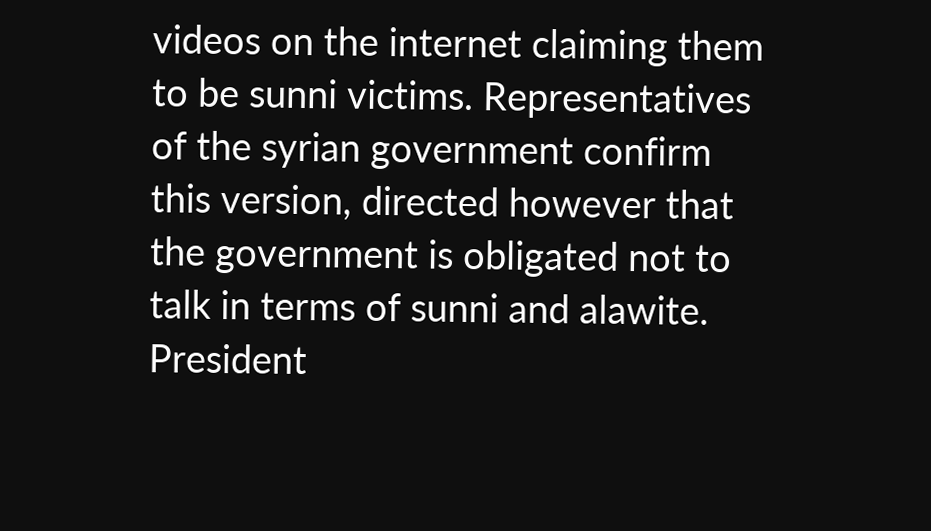videos on the internet claiming them to be sunni victims. Representatives of the syrian government confirm this version, directed however that the government is obligated not to talk in terms of sunni and alawite. President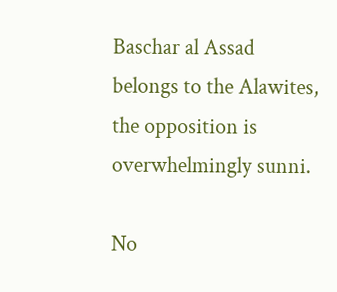Baschar al Assad belongs to the Alawites, the opposition is overwhelmingly sunni.

No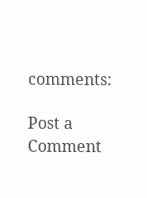comments:

Post a Comment